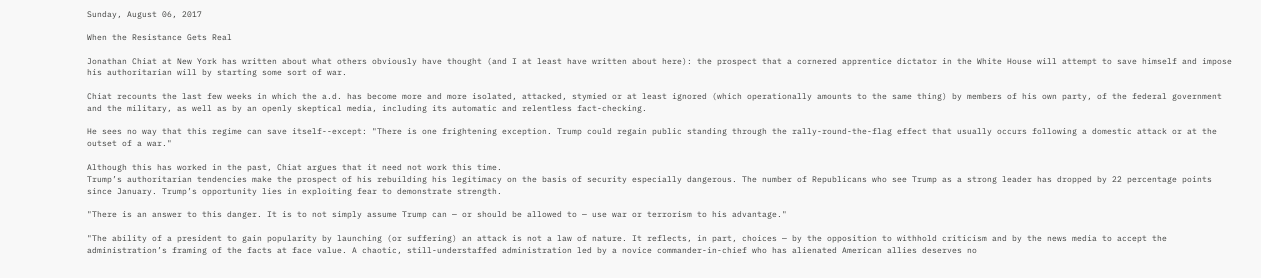Sunday, August 06, 2017

When the Resistance Gets Real

Jonathan Chiat at New York has written about what others obviously have thought (and I at least have written about here): the prospect that a cornered apprentice dictator in the White House will attempt to save himself and impose his authoritarian will by starting some sort of war.

Chiat recounts the last few weeks in which the a.d. has become more and more isolated, attacked, stymied or at least ignored (which operationally amounts to the same thing) by members of his own party, of the federal government and the military, as well as by an openly skeptical media, including its automatic and relentless fact-checking.

He sees no way that this regime can save itself--except: "There is one frightening exception. Trump could regain public standing through the rally-round-the-flag effect that usually occurs following a domestic attack or at the outset of a war."

Although this has worked in the past, Chiat argues that it need not work this time.
Trump’s authoritarian tendencies make the prospect of his rebuilding his legitimacy on the basis of security especially dangerous. The number of Republicans who see Trump as a strong leader has dropped by 22 percentage points since January. Trump’s opportunity lies in exploiting fear to demonstrate strength.

"There is an answer to this danger. It is to not simply assume Trump can — or should be allowed to — use war or terrorism to his advantage."

"The ability of a president to gain popularity by launching (or suffering) an attack is not a law of nature. It reflects, in part, choices — by the opposition to withhold criticism and by the news media to accept the administration’s framing of the facts at face value. A chaotic, still-understaffed administration led by a novice commander-in-chief who has alienated American allies deserves no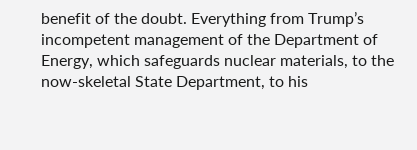benefit of the doubt. Everything from Trump’s incompetent management of the Department of Energy, which safeguards nuclear materials, to the now-skeletal State Department, to his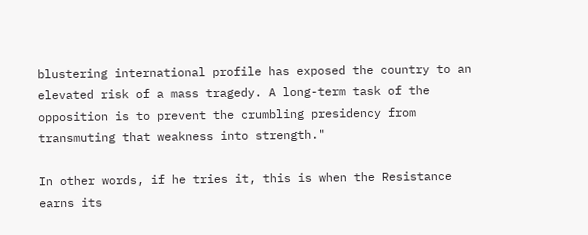blustering international profile has exposed the country to an elevated risk of a mass tragedy. A long-term task of the opposition is to prevent the crumbling presidency from transmuting that weakness into strength."

In other words, if he tries it, this is when the Resistance earns its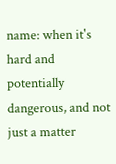name: when it's hard and potentially dangerous, and not just a matter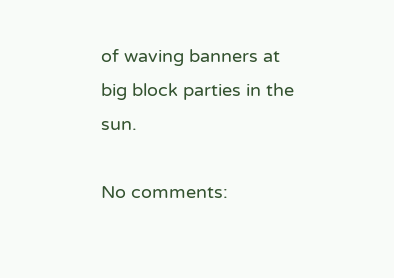of waving banners at big block parties in the sun.

No comments: